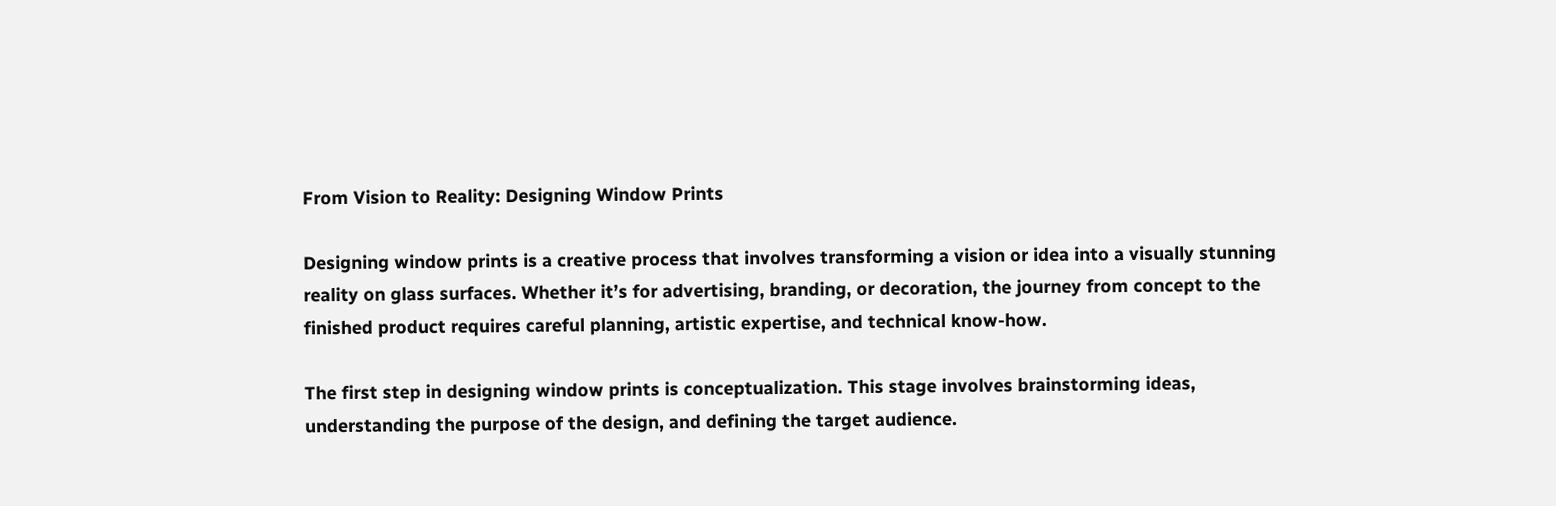From Vision to Reality: Designing Window Prints

Designing window prints is a creative process that involves transforming a vision or idea into a visually stunning reality on glass surfaces. Whether it’s for advertising, branding, or decoration, the journey from concept to the finished product requires careful planning, artistic expertise, and technical know-how.

The first step in designing window prints is conceptualization. This stage involves brainstorming ideas, understanding the purpose of the design, and defining the target audience.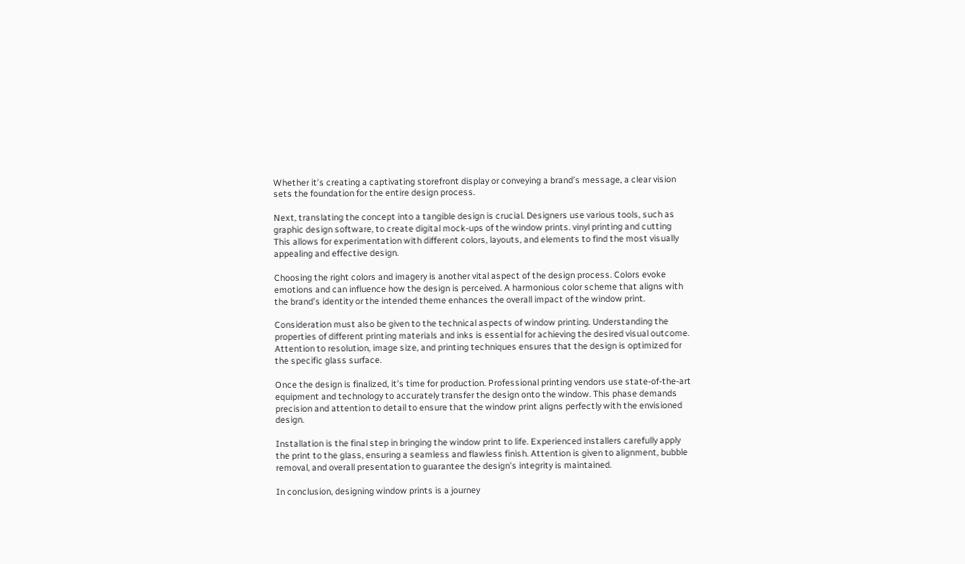Whether it’s creating a captivating storefront display or conveying a brand’s message, a clear vision sets the foundation for the entire design process.

Next, translating the concept into a tangible design is crucial. Designers use various tools, such as graphic design software, to create digital mock-ups of the window prints. vinyl printing and cutting This allows for experimentation with different colors, layouts, and elements to find the most visually appealing and effective design.

Choosing the right colors and imagery is another vital aspect of the design process. Colors evoke emotions and can influence how the design is perceived. A harmonious color scheme that aligns with the brand’s identity or the intended theme enhances the overall impact of the window print.

Consideration must also be given to the technical aspects of window printing. Understanding the properties of different printing materials and inks is essential for achieving the desired visual outcome. Attention to resolution, image size, and printing techniques ensures that the design is optimized for the specific glass surface.

Once the design is finalized, it’s time for production. Professional printing vendors use state-of-the-art equipment and technology to accurately transfer the design onto the window. This phase demands precision and attention to detail to ensure that the window print aligns perfectly with the envisioned design.

Installation is the final step in bringing the window print to life. Experienced installers carefully apply the print to the glass, ensuring a seamless and flawless finish. Attention is given to alignment, bubble removal, and overall presentation to guarantee the design’s integrity is maintained.

In conclusion, designing window prints is a journey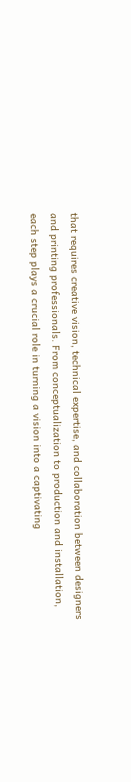that requires creative vision, technical expertise, and collaboration between designers and printing professionals. From conceptualization to production and installation, each step plays a crucial role in turning a vision into a captivating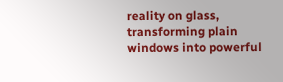reality on glass, transforming plain windows into powerful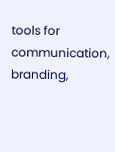tools for communication, branding,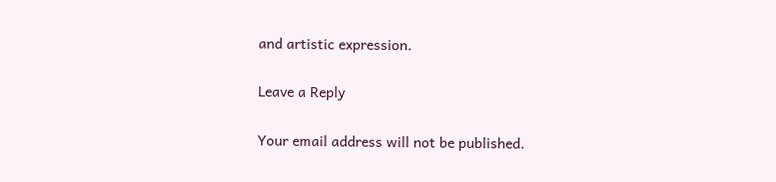and artistic expression.

Leave a Reply

Your email address will not be published.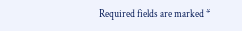Required fields are marked *